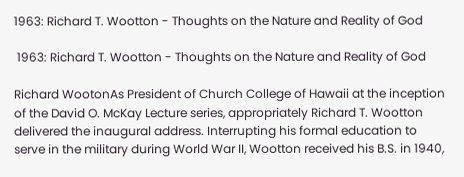1963: Richard T. Wootton - Thoughts on the Nature and Reality of God

 1963: Richard T. Wootton - Thoughts on the Nature and Reality of God

Richard WootonAs President of Church College of Hawaii at the inception of the David O. McKay Lecture series, appropriately Richard T. Wootton delivered the inaugural address. Interrupting his formal education to serve in the military during World War II, Wootton received his B.S. in 1940,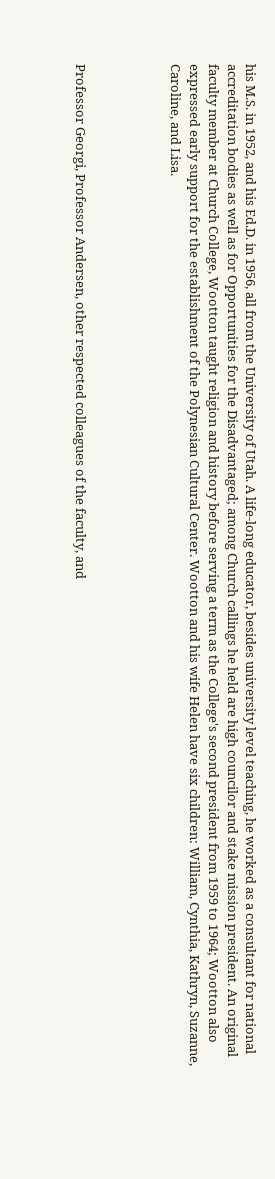his M.S. in 1952, and his Ed.D. in 1956, all from the University of Utah. A life-long educator, besides university level teaching, he worked as a consultant for national accreditation bodies as well as for Opportunities for the Disadvantaged; among Church callings he held are high councilor and stake mission president. An original faculty member at Church College, Wootton taught religion and history before serving a term as the College's second president from 1959 to 1964; Wootton also expressed early support for the establishment of the Polynesian Cultural Center. Wootton and his wife Helen have six children: William, Cynthia, Kathryn, Suzanne, Caroline, and Lisa.




Professor Georgi, Professor Andersen, other respected colleagues of the faculty, and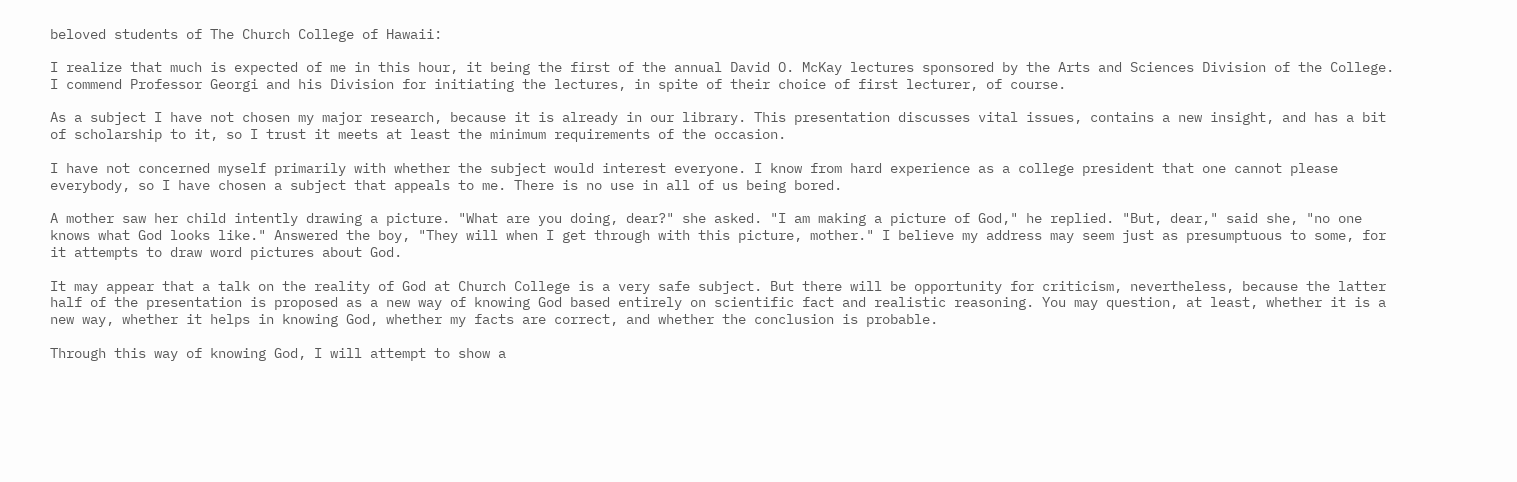beloved students of The Church College of Hawaii:

I realize that much is expected of me in this hour, it being the first of the annual David O. McKay lectures sponsored by the Arts and Sciences Division of the College. I commend Professor Georgi and his Division for initiating the lectures, in spite of their choice of first lecturer, of course.

As a subject I have not chosen my major research, because it is already in our library. This presentation discusses vital issues, contains a new insight, and has a bit of scholarship to it, so I trust it meets at least the minimum requirements of the occasion.

I have not concerned myself primarily with whether the subject would interest everyone. I know from hard experience as a college president that one cannot please everybody, so I have chosen a subject that appeals to me. There is no use in all of us being bored.

A mother saw her child intently drawing a picture. "What are you doing, dear?" she asked. "I am making a picture of God," he replied. "But, dear," said she, "no one knows what God looks like." Answered the boy, "They will when I get through with this picture, mother." I believe my address may seem just as presumptuous to some, for it attempts to draw word pictures about God.

It may appear that a talk on the reality of God at Church College is a very safe subject. But there will be opportunity for criticism, nevertheless, because the latter half of the presentation is proposed as a new way of knowing God based entirely on scientific fact and realistic reasoning. You may question, at least, whether it is a new way, whether it helps in knowing God, whether my facts are correct, and whether the conclusion is probable.

Through this way of knowing God, I will attempt to show a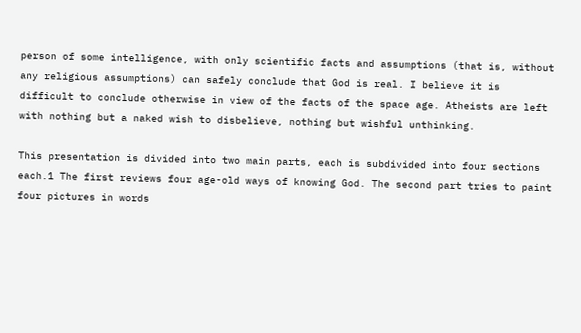person of some intelligence, with only scientific facts and assumptions (that is, without any religious assumptions) can safely conclude that God is real. I believe it is difficult to conclude otherwise in view of the facts of the space age. Atheists are left with nothing but a naked wish to disbelieve, nothing but wishful unthinking.

This presentation is divided into two main parts, each is subdivided into four sections each.1 The first reviews four age-old ways of knowing God. The second part tries to paint four pictures in words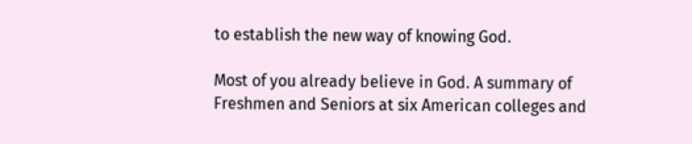to establish the new way of knowing God.

Most of you already believe in God. A summary of Freshmen and Seniors at six American colleges and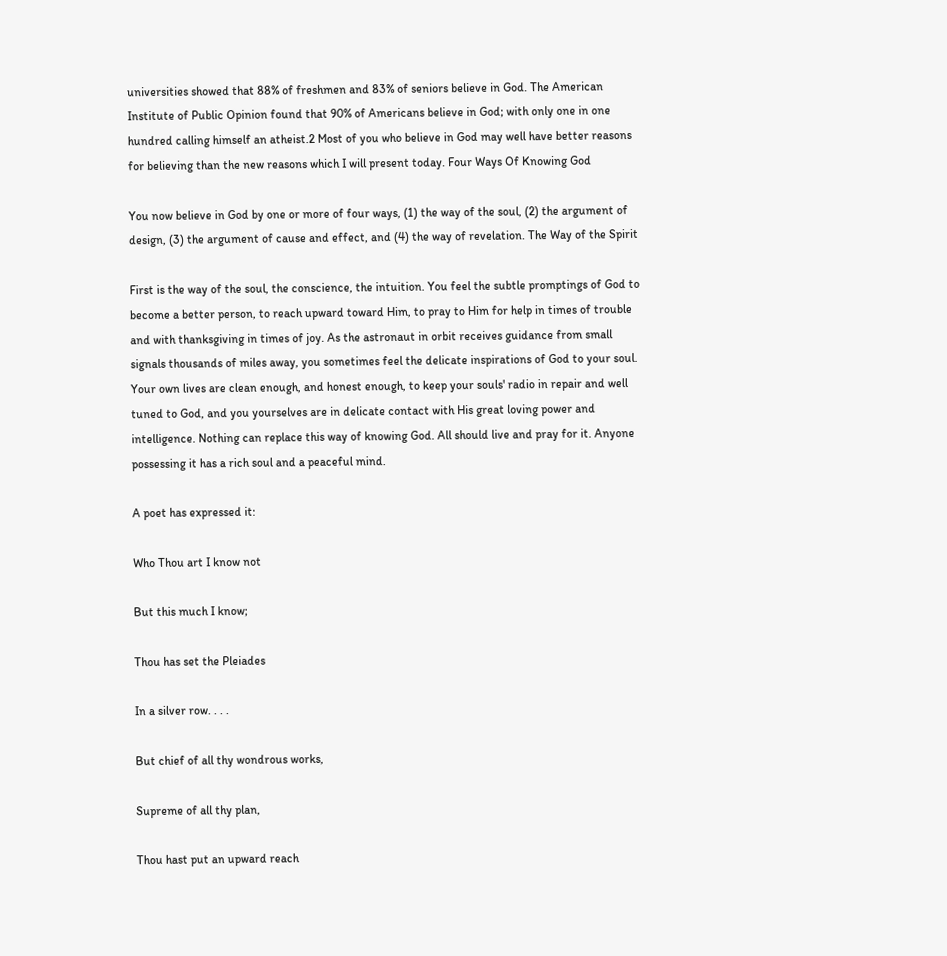universities showed that 88% of freshmen and 83% of seniors believe in God. The American Institute of Public Opinion found that 90% of Americans believe in God; with only one in one hundred calling himself an atheist.2 Most of you who believe in God may well have better reasons for believing than the new reasons which I will present today. Four Ways Of Knowing God

You now believe in God by one or more of four ways, (1) the way of the soul, (2) the argument of design, (3) the argument of cause and effect, and (4) the way of revelation. The Way of the Spirit

First is the way of the soul, the conscience, the intuition. You feel the subtle promptings of God to become a better person, to reach upward toward Him, to pray to Him for help in times of trouble and with thanksgiving in times of joy. As the astronaut in orbit receives guidance from small signals thousands of miles away, you sometimes feel the delicate inspirations of God to your soul. Your own lives are clean enough, and honest enough, to keep your souls' radio in repair and well tuned to God, and you yourselves are in delicate contact with His great loving power and intelligence. Nothing can replace this way of knowing God. All should live and pray for it. Anyone possessing it has a rich soul and a peaceful mind.

A poet has expressed it:

Who Thou art I know not

But this much I know;

Thou has set the Pleiades

In a silver row. . . .

But chief of all thy wondrous works,

Supreme of all thy plan,

Thou hast put an upward reach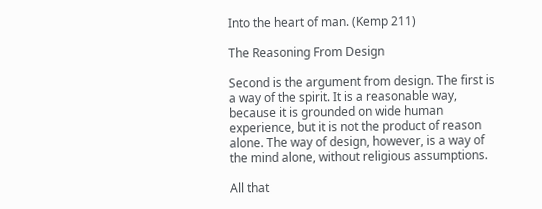Into the heart of man. (Kemp 211)

The Reasoning From Design

Second is the argument from design. The first is a way of the spirit. It is a reasonable way, because it is grounded on wide human experience, but it is not the product of reason alone. The way of design, however, is a way of the mind alone, without religious assumptions.

All that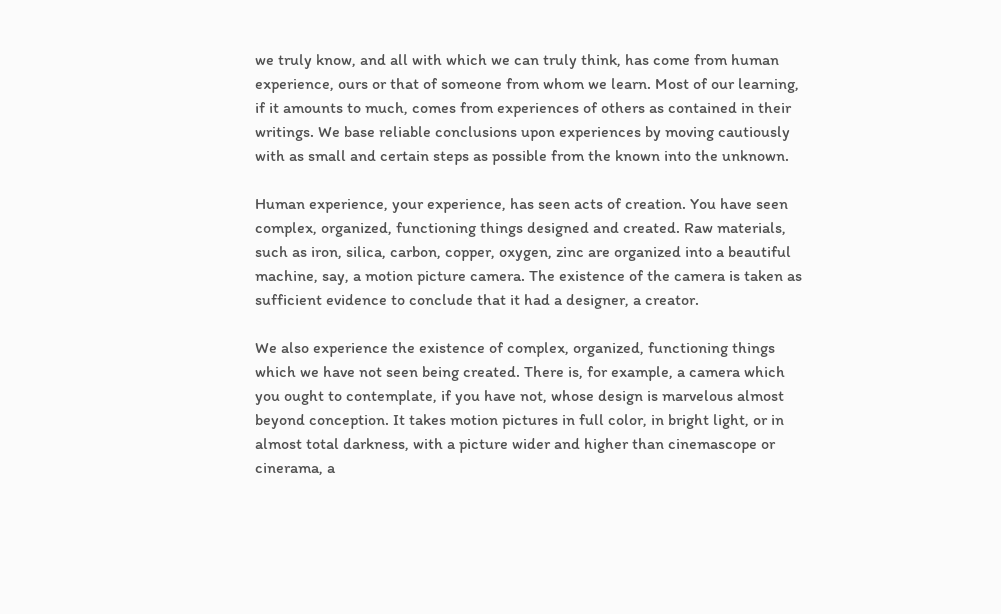we truly know, and all with which we can truly think, has come from human experience, ours or that of someone from whom we learn. Most of our learning, if it amounts to much, comes from experiences of others as contained in their writings. We base reliable conclusions upon experiences by moving cautiously with as small and certain steps as possible from the known into the unknown.

Human experience, your experience, has seen acts of creation. You have seen complex, organized, functioning things designed and created. Raw materials, such as iron, silica, carbon, copper, oxygen, zinc are organized into a beautiful machine, say, a motion picture camera. The existence of the camera is taken as sufficient evidence to conclude that it had a designer, a creator.

We also experience the existence of complex, organized, functioning things which we have not seen being created. There is, for example, a camera which you ought to contemplate, if you have not, whose design is marvelous almost beyond conception. It takes motion pictures in full color, in bright light, or in almost total darkness, with a picture wider and higher than cinemascope or cinerama, a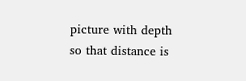picture with depth so that distance is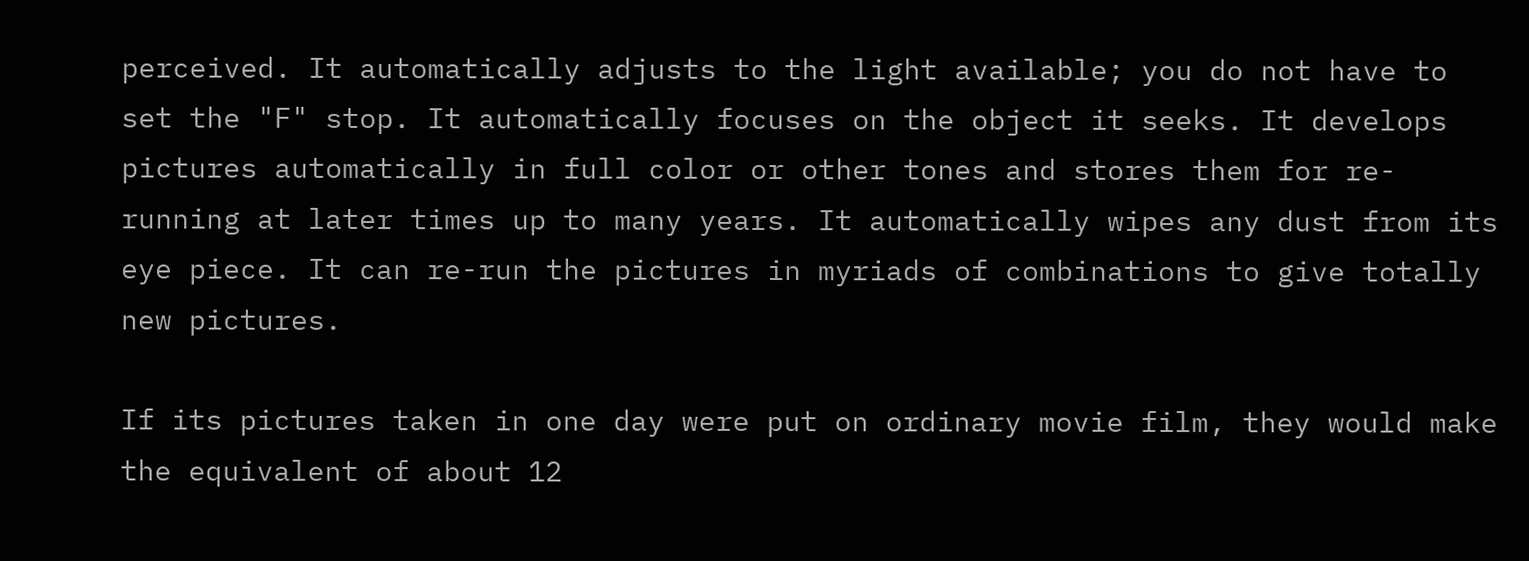perceived. It automatically adjusts to the light available; you do not have to set the "F" stop. It automatically focuses on the object it seeks. It develops pictures automatically in full color or other tones and stores them for re-running at later times up to many years. It automatically wipes any dust from its eye piece. It can re-run the pictures in myriads of combinations to give totally new pictures.

If its pictures taken in one day were put on ordinary movie film, they would make the equivalent of about 12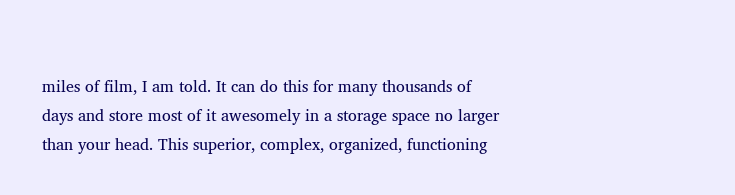miles of film, I am told. It can do this for many thousands of days and store most of it awesomely in a storage space no larger than your head. This superior, complex, organized, functioning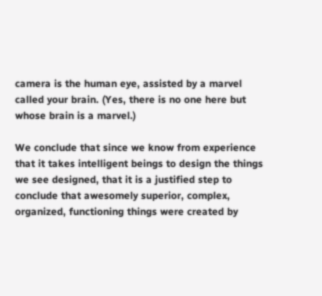camera is the human eye, assisted by a marvel called your brain. (Yes, there is no one here but whose brain is a marvel.)

We conclude that since we know from experience that it takes intelligent beings to design the things we see designed, that it is a justified step to conclude that awesomely superior, complex, organized, functioning things were created by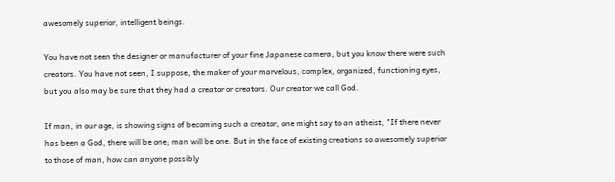awesomely superior, intelligent beings.

You have not seen the designer or manufacturer of your fine Japanese camera, but you know there were such creators. You have not seen, I suppose, the maker of your marvelous, complex, organized, functioning eyes, but you also may be sure that they had a creator or creators. Our creator we call God.

If man, in our age, is showing signs of becoming such a creator, one might say to an atheist, "If there never has been a God, there will be one; man will be one. But in the face of existing creations so awesomely superior to those of man, how can anyone possibly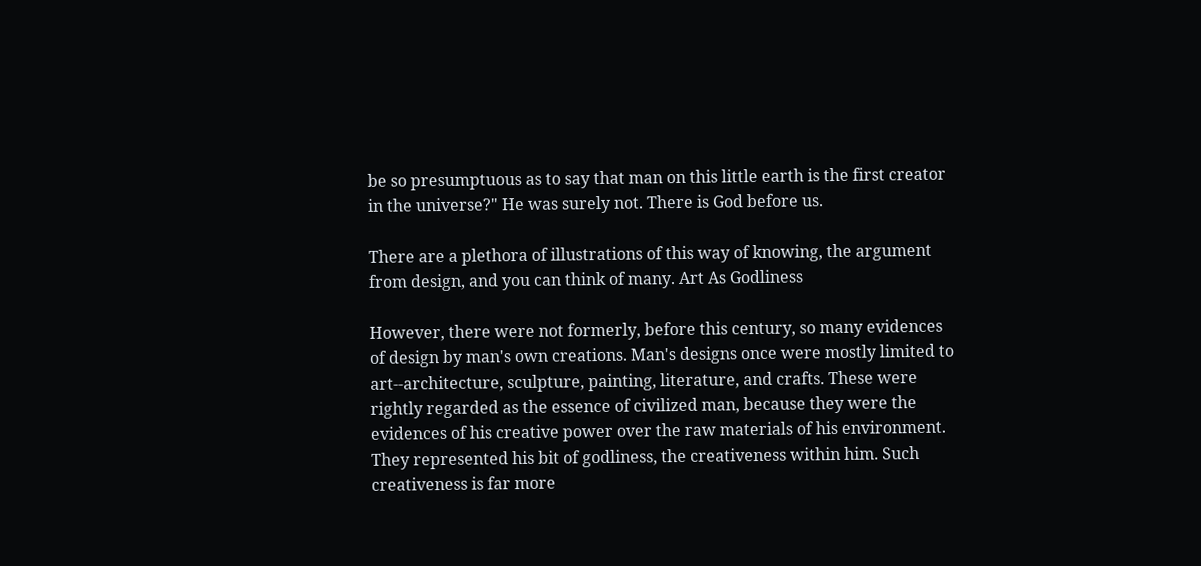be so presumptuous as to say that man on this little earth is the first creator in the universe?" He was surely not. There is God before us.

There are a plethora of illustrations of this way of knowing, the argument from design, and you can think of many. Art As Godliness

However, there were not formerly, before this century, so many evidences of design by man's own creations. Man's designs once were mostly limited to art--architecture, sculpture, painting, literature, and crafts. These were rightly regarded as the essence of civilized man, because they were the evidences of his creative power over the raw materials of his environment. They represented his bit of godliness, the creativeness within him. Such creativeness is far more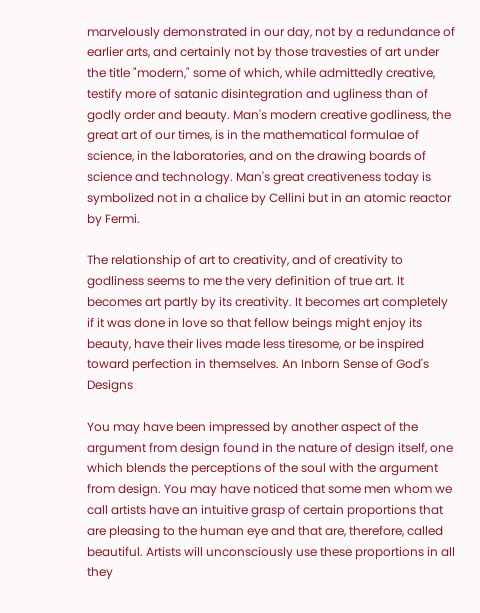marvelously demonstrated in our day, not by a redundance of earlier arts, and certainly not by those travesties of art under the title "modern," some of which, while admittedly creative, testify more of satanic disintegration and ugliness than of godly order and beauty. Man's modern creative godliness, the great art of our times, is in the mathematical formulae of science, in the laboratories, and on the drawing boards of science and technology. Man's great creativeness today is symbolized not in a chalice by Cellini but in an atomic reactor by Fermi.

The relationship of art to creativity, and of creativity to godliness seems to me the very definition of true art. It becomes art partly by its creativity. It becomes art completely if it was done in love so that fellow beings might enjoy its beauty, have their lives made less tiresome, or be inspired toward perfection in themselves. An Inborn Sense of God's Designs

You may have been impressed by another aspect of the argument from design found in the nature of design itself, one which blends the perceptions of the soul with the argument from design. You may have noticed that some men whom we call artists have an intuitive grasp of certain proportions that are pleasing to the human eye and that are, therefore, called beautiful. Artists will unconsciously use these proportions in all they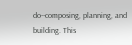do--composing, planning, and building. This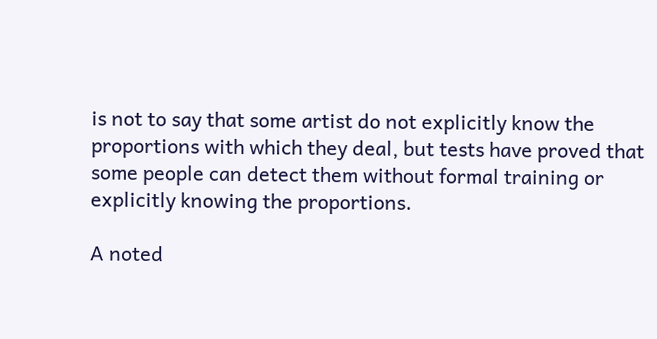is not to say that some artist do not explicitly know the proportions with which they deal, but tests have proved that some people can detect them without formal training or explicitly knowing the proportions.

A noted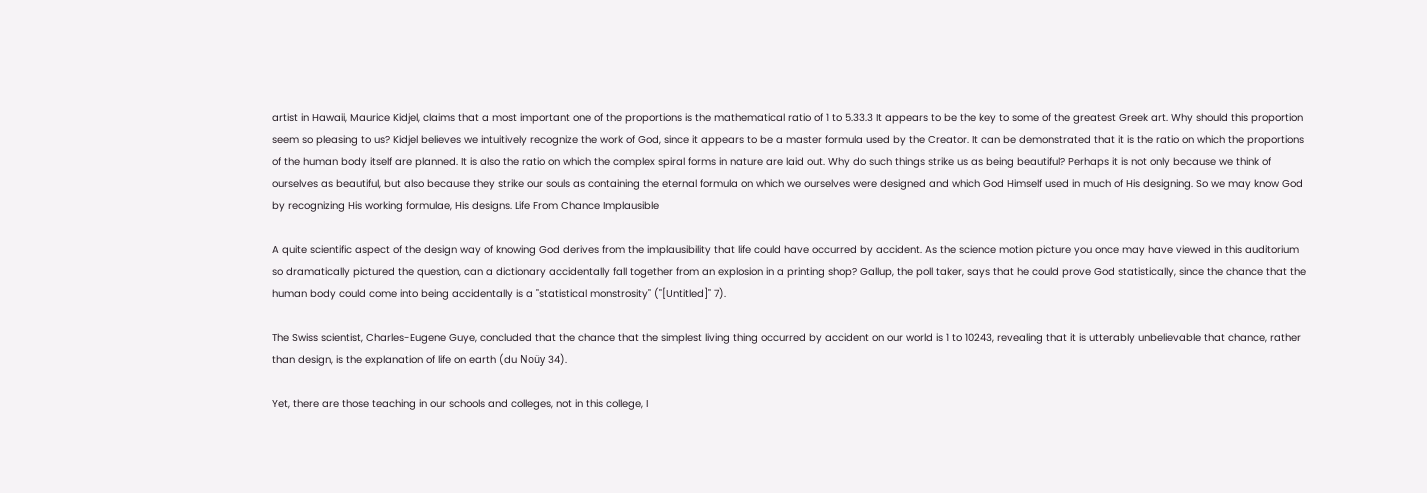artist in Hawaii, Maurice Kidjel, claims that a most important one of the proportions is the mathematical ratio of 1 to 5.33.3 It appears to be the key to some of the greatest Greek art. Why should this proportion seem so pleasing to us? Kidjel believes we intuitively recognize the work of God, since it appears to be a master formula used by the Creator. It can be demonstrated that it is the ratio on which the proportions of the human body itself are planned. It is also the ratio on which the complex spiral forms in nature are laid out. Why do such things strike us as being beautiful? Perhaps it is not only because we think of ourselves as beautiful, but also because they strike our souls as containing the eternal formula on which we ourselves were designed and which God Himself used in much of His designing. So we may know God by recognizing His working formulae, His designs. Life From Chance Implausible

A quite scientific aspect of the design way of knowing God derives from the implausibility that life could have occurred by accident. As the science motion picture you once may have viewed in this auditorium so dramatically pictured the question, can a dictionary accidentally fall together from an explosion in a printing shop? Gallup, the poll taker, says that he could prove God statistically, since the chance that the human body could come into being accidentally is a "statistical monstrosity" ("[Untitled]" 7).

The Swiss scientist, Charles-Eugene Guye, concluded that the chance that the simplest living thing occurred by accident on our world is 1 to 10243, revealing that it is utterably unbelievable that chance, rather than design, is the explanation of life on earth (du Noüy 34).

Yet, there are those teaching in our schools and colleges, not in this college, I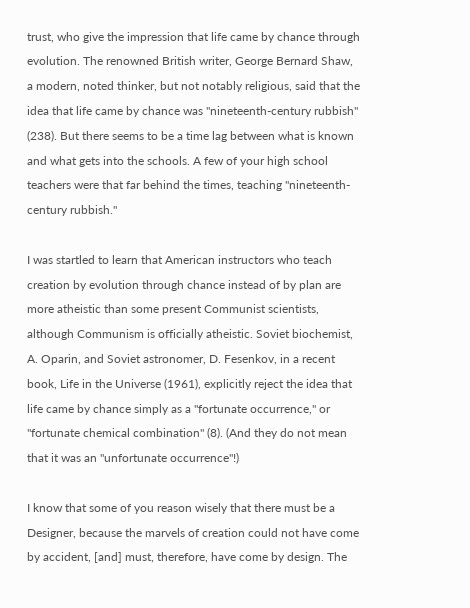trust, who give the impression that life came by chance through evolution. The renowned British writer, George Bernard Shaw, a modern, noted thinker, but not notably religious, said that the idea that life came by chance was "nineteenth-century rubbish" (238). But there seems to be a time lag between what is known and what gets into the schools. A few of your high school teachers were that far behind the times, teaching "nineteenth-century rubbish."

I was startled to learn that American instructors who teach creation by evolution through chance instead of by plan are more atheistic than some present Communist scientists, although Communism is officially atheistic. Soviet biochemist, A. Oparin, and Soviet astronomer, D. Fesenkov, in a recent book, Life in the Universe (1961), explicitly reject the idea that life came by chance simply as a "fortunate occurrence," or "fortunate chemical combination" (8). (And they do not mean that it was an "unfortunate occurrence"!)

I know that some of you reason wisely that there must be a Designer, because the marvels of creation could not have come by accident, [and] must, therefore, have come by design. The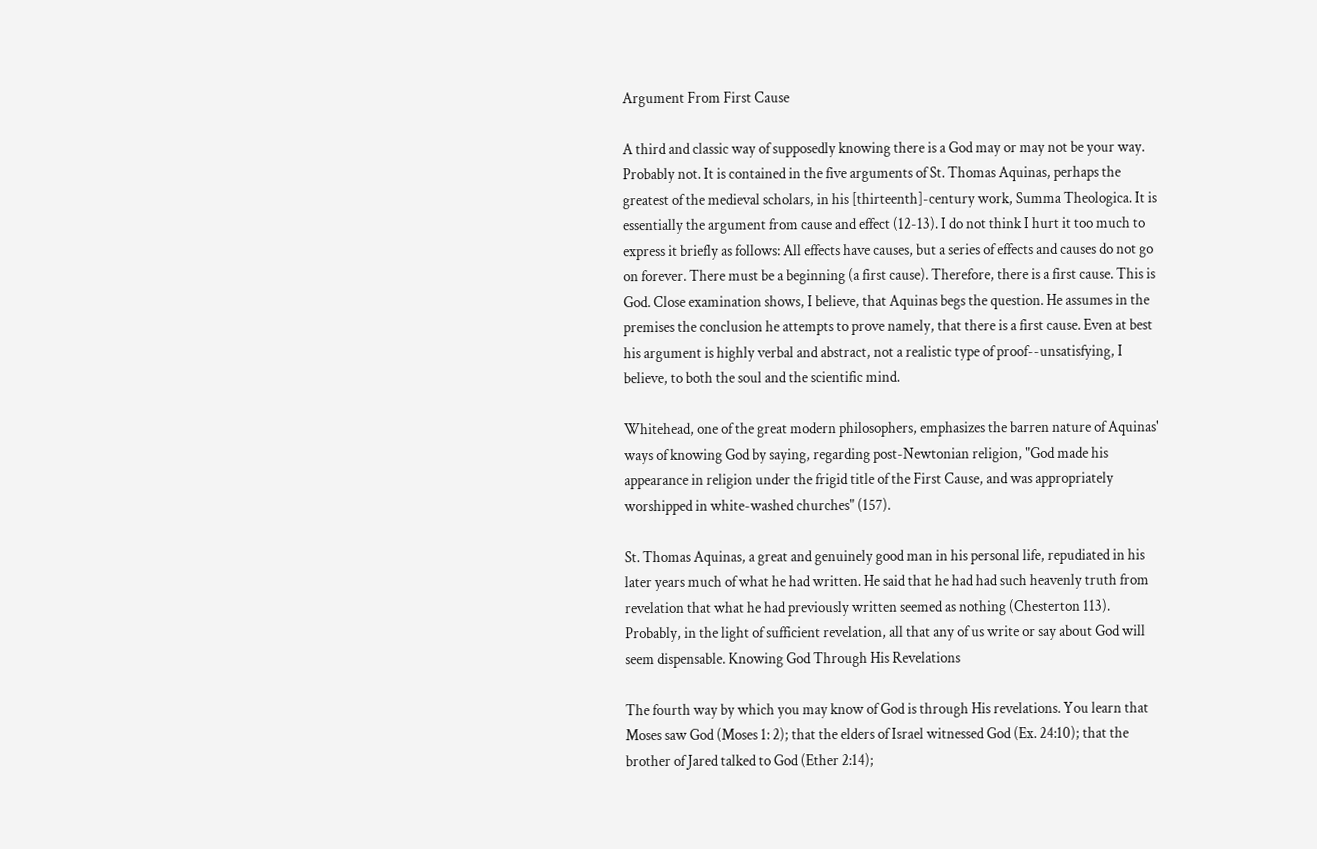Argument From First Cause

A third and classic way of supposedly knowing there is a God may or may not be your way. Probably not. It is contained in the five arguments of St. Thomas Aquinas, perhaps the greatest of the medieval scholars, in his [thirteenth]-century work, Summa Theologica. It is essentially the argument from cause and effect (12-13). I do not think I hurt it too much to express it briefly as follows: All effects have causes, but a series of effects and causes do not go on forever. There must be a beginning (a first cause). Therefore, there is a first cause. This is God. Close examination shows, I believe, that Aquinas begs the question. He assumes in the premises the conclusion he attempts to prove namely, that there is a first cause. Even at best his argument is highly verbal and abstract, not a realistic type of proof--unsatisfying, I believe, to both the soul and the scientific mind.

Whitehead, one of the great modern philosophers, emphasizes the barren nature of Aquinas' ways of knowing God by saying, regarding post-Newtonian religion, "God made his appearance in religion under the frigid title of the First Cause, and was appropriately worshipped in white-washed churches" (157).

St. Thomas Aquinas, a great and genuinely good man in his personal life, repudiated in his later years much of what he had written. He said that he had had such heavenly truth from revelation that what he had previously written seemed as nothing (Chesterton 113). Probably, in the light of sufficient revelation, all that any of us write or say about God will seem dispensable. Knowing God Through His Revelations

The fourth way by which you may know of God is through His revelations. You learn that Moses saw God (Moses 1: 2); that the elders of Israel witnessed God (Ex. 24:10); that the brother of Jared talked to God (Ether 2:14);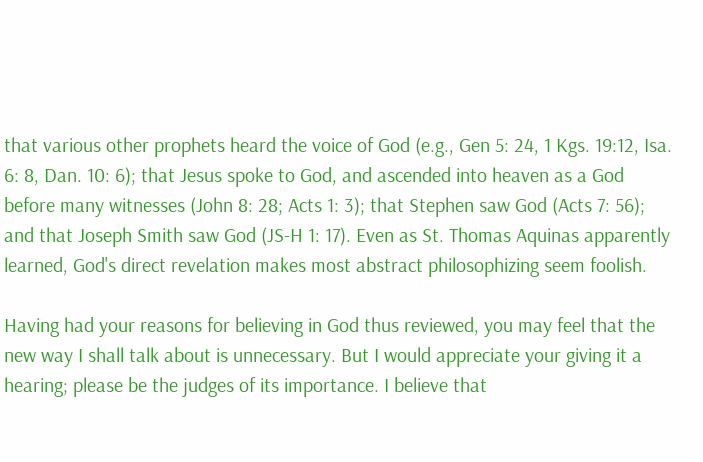that various other prophets heard the voice of God (e.g., Gen 5: 24, 1 Kgs. 19:12, Isa. 6: 8, Dan. 10: 6); that Jesus spoke to God, and ascended into heaven as a God before many witnesses (John 8: 28; Acts 1: 3); that Stephen saw God (Acts 7: 56); and that Joseph Smith saw God (JS-H 1: 17). Even as St. Thomas Aquinas apparently learned, God's direct revelation makes most abstract philosophizing seem foolish.

Having had your reasons for believing in God thus reviewed, you may feel that the new way I shall talk about is unnecessary. But I would appreciate your giving it a hearing; please be the judges of its importance. I believe that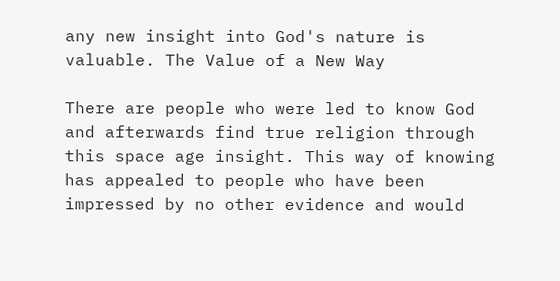any new insight into God's nature is valuable. The Value of a New Way

There are people who were led to know God and afterwards find true religion through this space age insight. This way of knowing has appealed to people who have been impressed by no other evidence and would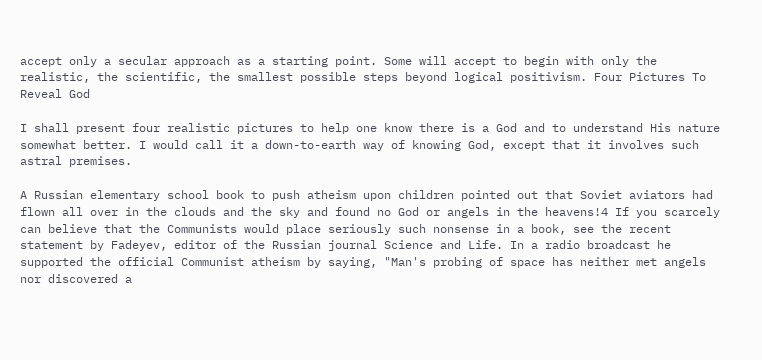accept only a secular approach as a starting point. Some will accept to begin with only the realistic, the scientific, the smallest possible steps beyond logical positivism. Four Pictures To Reveal God

I shall present four realistic pictures to help one know there is a God and to understand His nature somewhat better. I would call it a down-to-earth way of knowing God, except that it involves such astral premises.

A Russian elementary school book to push atheism upon children pointed out that Soviet aviators had flown all over in the clouds and the sky and found no God or angels in the heavens!4 If you scarcely can believe that the Communists would place seriously such nonsense in a book, see the recent statement by Fadeyev, editor of the Russian journal Science and Life. In a radio broadcast he supported the official Communist atheism by saying, "Man's probing of space has neither met angels nor discovered a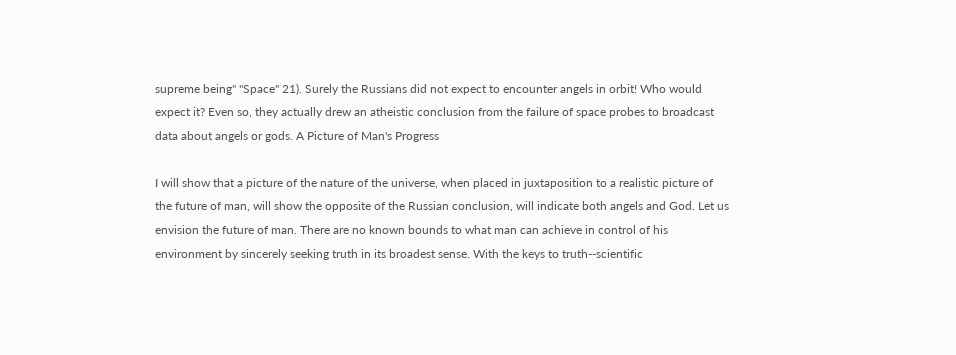supreme being" "Space" 21). Surely the Russians did not expect to encounter angels in orbit! Who would expect it? Even so, they actually drew an atheistic conclusion from the failure of space probes to broadcast data about angels or gods. A Picture of Man's Progress

I will show that a picture of the nature of the universe, when placed in juxtaposition to a realistic picture of the future of man, will show the opposite of the Russian conclusion, will indicate both angels and God. Let us envision the future of man. There are no known bounds to what man can achieve in control of his environment by sincerely seeking truth in its broadest sense. With the keys to truth--scientific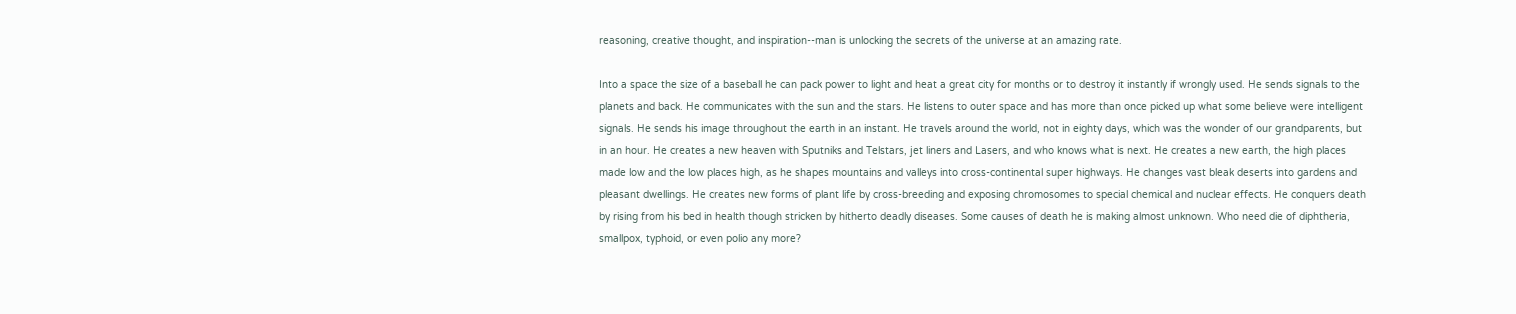reasoning, creative thought, and inspiration--man is unlocking the secrets of the universe at an amazing rate.

Into a space the size of a baseball he can pack power to light and heat a great city for months or to destroy it instantly if wrongly used. He sends signals to the planets and back. He communicates with the sun and the stars. He listens to outer space and has more than once picked up what some believe were intelligent signals. He sends his image throughout the earth in an instant. He travels around the world, not in eighty days, which was the wonder of our grandparents, but in an hour. He creates a new heaven with Sputniks and Telstars, jet liners and Lasers, and who knows what is next. He creates a new earth, the high places made low and the low places high, as he shapes mountains and valleys into cross-continental super highways. He changes vast bleak deserts into gardens and pleasant dwellings. He creates new forms of plant life by cross-breeding and exposing chromosomes to special chemical and nuclear effects. He conquers death by rising from his bed in health though stricken by hitherto deadly diseases. Some causes of death he is making almost unknown. Who need die of diphtheria, smallpox, typhoid, or even polio any more?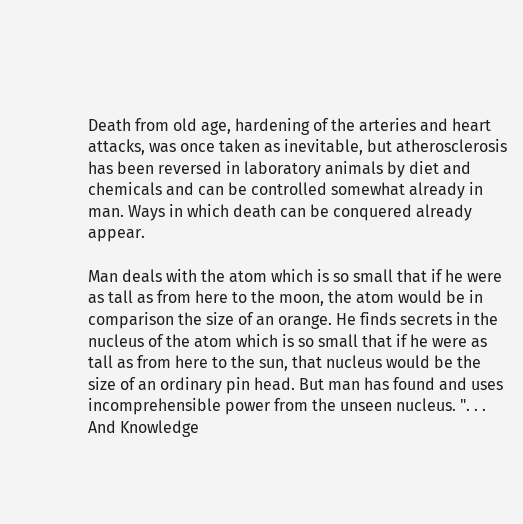Death from old age, hardening of the arteries and heart attacks, was once taken as inevitable, but atherosclerosis has been reversed in laboratory animals by diet and chemicals and can be controlled somewhat already in man. Ways in which death can be conquered already appear.

Man deals with the atom which is so small that if he were as tall as from here to the moon, the atom would be in comparison the size of an orange. He finds secrets in the nucleus of the atom which is so small that if he were as tall as from here to the sun, that nucleus would be the size of an ordinary pin head. But man has found and uses incomprehensible power from the unseen nucleus. ". . . And Knowledge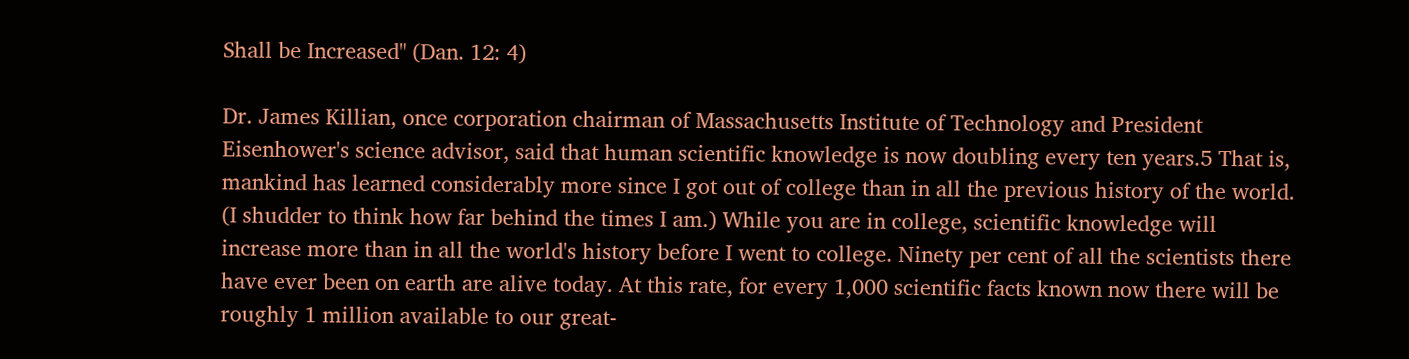Shall be Increased" (Dan. 12: 4)

Dr. James Killian, once corporation chairman of Massachusetts Institute of Technology and President Eisenhower's science advisor, said that human scientific knowledge is now doubling every ten years.5 That is, mankind has learned considerably more since I got out of college than in all the previous history of the world. (I shudder to think how far behind the times I am.) While you are in college, scientific knowledge will increase more than in all the world's history before I went to college. Ninety per cent of all the scientists there have ever been on earth are alive today. At this rate, for every 1,000 scientific facts known now there will be roughly 1 million available to our great-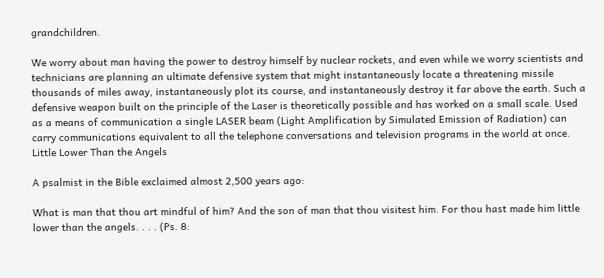grandchildren.

We worry about man having the power to destroy himself by nuclear rockets, and even while we worry scientists and technicians are planning an ultimate defensive system that might instantaneously locate a threatening missile thousands of miles away, instantaneously plot its course, and instantaneously destroy it far above the earth. Such a defensive weapon built on the principle of the Laser is theoretically possible and has worked on a small scale. Used as a means of communication a single LASER beam (Light Amplification by Simulated Emission of Radiation) can carry communications equivalent to all the telephone conversations and television programs in the world at once. Little Lower Than the Angels

A psalmist in the Bible exclaimed almost 2,500 years ago:

What is man that thou art mindful of him? And the son of man that thou visitest him. For thou hast made him little lower than the angels. . . . (Ps. 8: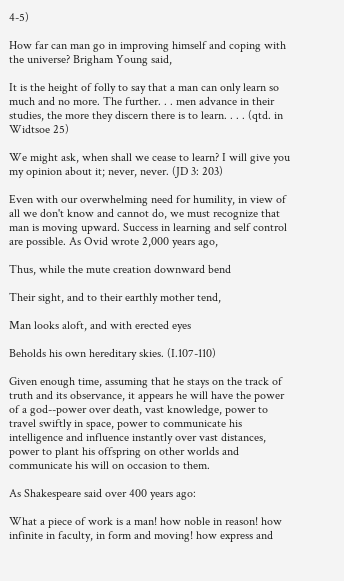4-5)

How far can man go in improving himself and coping with the universe? Brigham Young said,

It is the height of folly to say that a man can only learn so much and no more. The further. . . men advance in their studies, the more they discern there is to learn. . . . (qtd. in Widtsoe 25)

We might ask, when shall we cease to learn? I will give you my opinion about it; never, never. (JD 3: 203)

Even with our overwhelming need for humility, in view of all we don't know and cannot do, we must recognize that man is moving upward. Success in learning and self control are possible. As Ovid wrote 2,000 years ago,

Thus, while the mute creation downward bend

Their sight, and to their earthly mother tend,

Man looks aloft, and with erected eyes

Beholds his own hereditary skies. (I.107-110)

Given enough time, assuming that he stays on the track of truth and its observance, it appears he will have the power of a god--power over death, vast knowledge, power to travel swiftly in space, power to communicate his intelligence and influence instantly over vast distances, power to plant his offspring on other worlds and communicate his will on occasion to them.

As Shakespeare said over 400 years ago:

What a piece of work is a man! how noble in reason! how infinite in faculty, in form and moving! how express and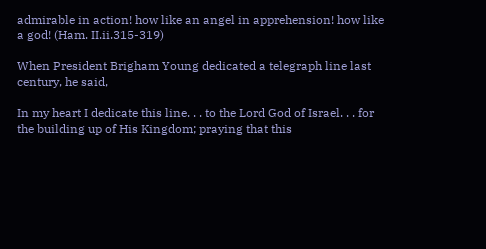admirable in action! how like an angel in apprehension! how like a god! (Ham. II.ii.315-319)

When President Brigham Young dedicated a telegraph line last century, he said,

In my heart I dedicate this line. . . to the Lord God of Israel. . . for the building up of His Kingdom; praying that this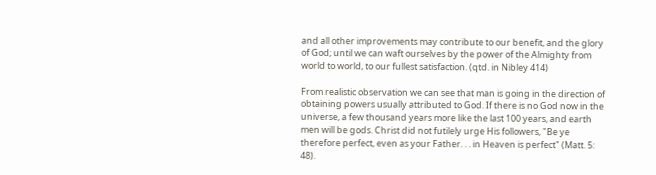and all other improvements may contribute to our benefit, and the glory of God; until we can waft ourselves by the power of the Almighty from world to world, to our fullest satisfaction. (qtd. in Nibley 414)

From realistic observation we can see that man is going in the direction of obtaining powers usually attributed to God. If there is no God now in the universe, a few thousand years more like the last 100 years, and earth men will be gods. Christ did not futilely urge His followers, "Be ye therefore perfect, even as your Father. . . in Heaven is perfect" (Matt. 5: 48).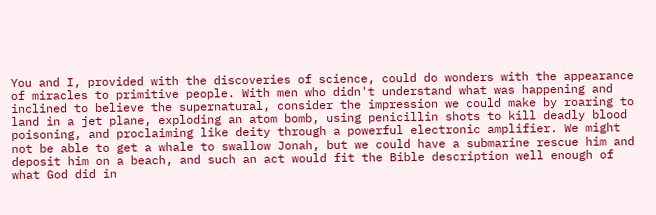You and I, provided with the discoveries of science, could do wonders with the appearance of miracles to primitive people. With men who didn't understand what was happening and inclined to believe the supernatural, consider the impression we could make by roaring to land in a jet plane, exploding an atom bomb, using penicillin shots to kill deadly blood poisoning, and proclaiming like deity through a powerful electronic amplifier. We might not be able to get a whale to swallow Jonah, but we could have a submarine rescue him and deposit him on a beach, and such an act would fit the Bible description well enough of what God did in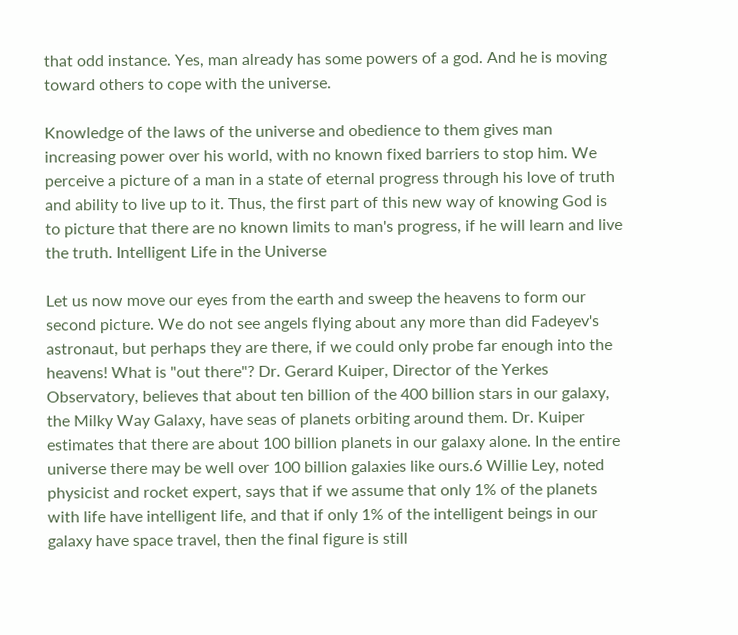that odd instance. Yes, man already has some powers of a god. And he is moving toward others to cope with the universe.

Knowledge of the laws of the universe and obedience to them gives man increasing power over his world, with no known fixed barriers to stop him. We perceive a picture of a man in a state of eternal progress through his love of truth and ability to live up to it. Thus, the first part of this new way of knowing God is to picture that there are no known limits to man's progress, if he will learn and live the truth. Intelligent Life in the Universe

Let us now move our eyes from the earth and sweep the heavens to form our second picture. We do not see angels flying about any more than did Fadeyev's astronaut, but perhaps they are there, if we could only probe far enough into the heavens! What is "out there"? Dr. Gerard Kuiper, Director of the Yerkes Observatory, believes that about ten billion of the 400 billion stars in our galaxy, the Milky Way Galaxy, have seas of planets orbiting around them. Dr. Kuiper estimates that there are about 100 billion planets in our galaxy alone. In the entire universe there may be well over 100 billion galaxies like ours.6 Willie Ley, noted physicist and rocket expert, says that if we assume that only 1% of the planets with life have intelligent life, and that if only 1% of the intelligent beings in our galaxy have space travel, then the final figure is still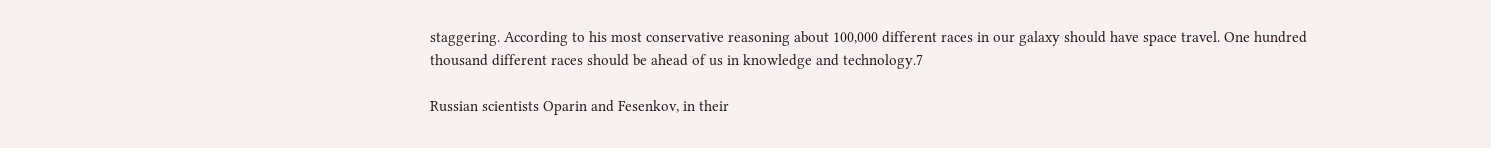staggering. According to his most conservative reasoning about 100,000 different races in our galaxy should have space travel. One hundred thousand different races should be ahead of us in knowledge and technology.7

Russian scientists Oparin and Fesenkov, in their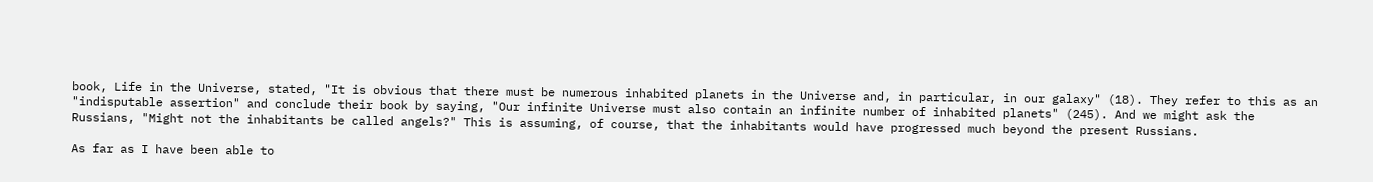book, Life in the Universe, stated, "It is obvious that there must be numerous inhabited planets in the Universe and, in particular, in our galaxy" (18). They refer to this as an "indisputable assertion" and conclude their book by saying, "Our infinite Universe must also contain an infinite number of inhabited planets" (245). And we might ask the Russians, "Might not the inhabitants be called angels?" This is assuming, of course, that the inhabitants would have progressed much beyond the present Russians.

As far as I have been able to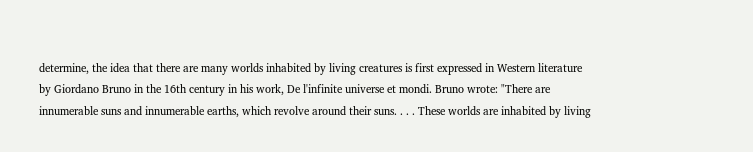determine, the idea that there are many worlds inhabited by living creatures is first expressed in Western literature by Giordano Bruno in the 16th century in his work, De l'infinite universe et mondi. Bruno wrote: "There are innumerable suns and innumerable earths, which revolve around their suns. . . . These worlds are inhabited by living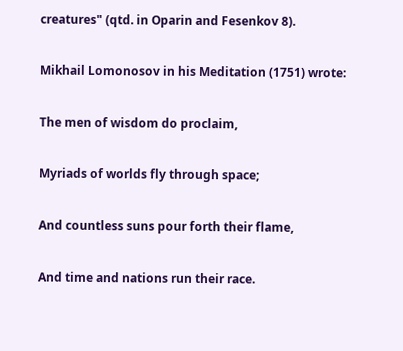creatures" (qtd. in Oparin and Fesenkov 8).

Mikhail Lomonosov in his Meditation (1751) wrote:

The men of wisdom do proclaim,

Myriads of worlds fly through space;

And countless suns pour forth their flame,

And time and nations run their race.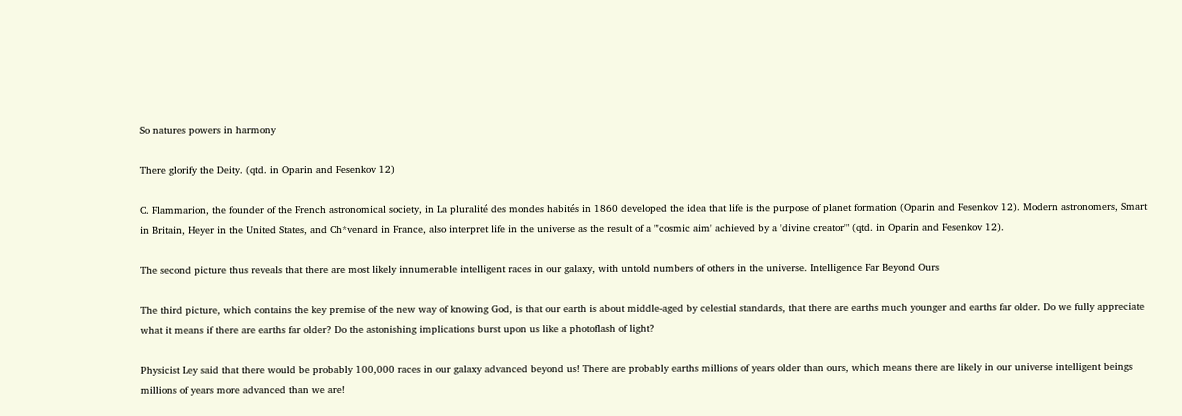So natures powers in harmony

There glorify the Deity. (qtd. in Oparin and Fesenkov 12)

C. Flammarion, the founder of the French astronomical society, in La pluralité des mondes habités in 1860 developed the idea that life is the purpose of planet formation (Oparin and Fesenkov 12). Modern astronomers, Smart in Britain, Heyer in the United States, and Ch*venard in France, also interpret life in the universe as the result of a "'cosmic aim' achieved by a 'divine creator'" (qtd. in Oparin and Fesenkov 12).

The second picture thus reveals that there are most likely innumerable intelligent races in our galaxy, with untold numbers of others in the universe. Intelligence Far Beyond Ours

The third picture, which contains the key premise of the new way of knowing God, is that our earth is about middle-aged by celestial standards, that there are earths much younger and earths far older. Do we fully appreciate what it means if there are earths far older? Do the astonishing implications burst upon us like a photoflash of light?

Physicist Ley said that there would be probably 100,000 races in our galaxy advanced beyond us! There are probably earths millions of years older than ours, which means there are likely in our universe intelligent beings millions of years more advanced than we are!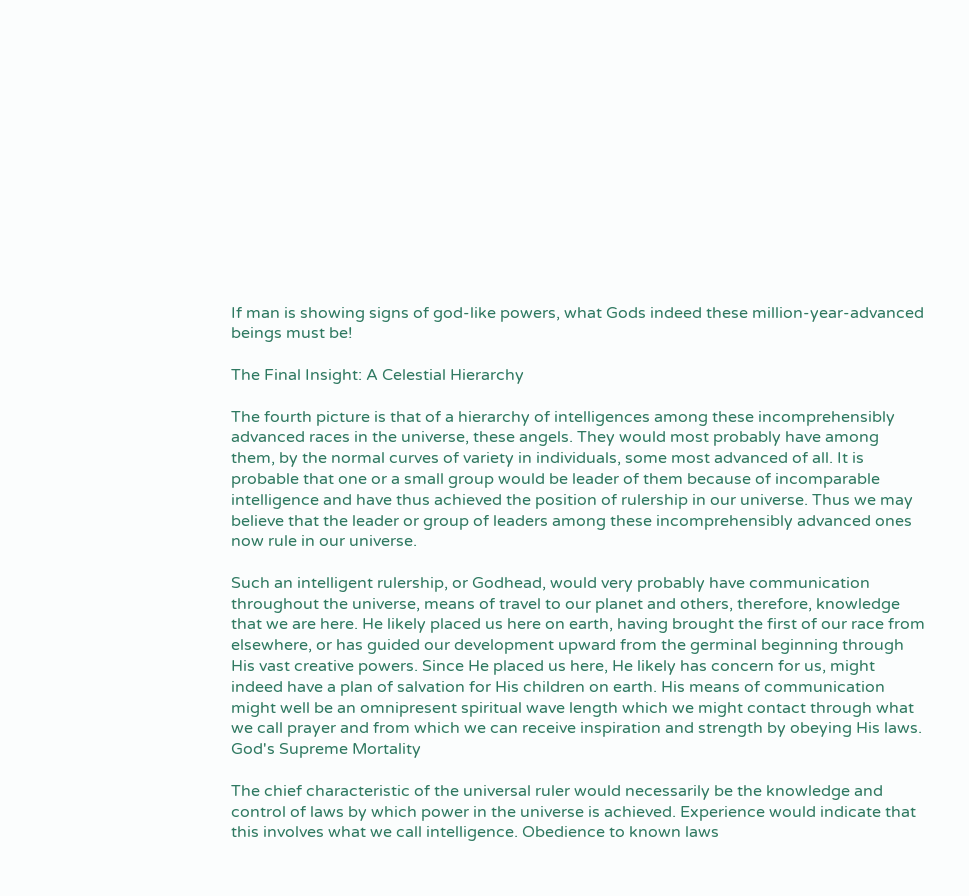If man is showing signs of god-like powers, what Gods indeed these million-year-advanced beings must be!

The Final Insight: A Celestial Hierarchy

The fourth picture is that of a hierarchy of intelligences among these incomprehensibly advanced races in the universe, these angels. They would most probably have among them, by the normal curves of variety in individuals, some most advanced of all. It is probable that one or a small group would be leader of them because of incomparable intelligence and have thus achieved the position of rulership in our universe. Thus we may believe that the leader or group of leaders among these incomprehensibly advanced ones now rule in our universe.

Such an intelligent rulership, or Godhead, would very probably have communication throughout the universe, means of travel to our planet and others, therefore, knowledge that we are here. He likely placed us here on earth, having brought the first of our race from elsewhere, or has guided our development upward from the germinal beginning through His vast creative powers. Since He placed us here, He likely has concern for us, might indeed have a plan of salvation for His children on earth. His means of communication might well be an omnipresent spiritual wave length which we might contact through what we call prayer and from which we can receive inspiration and strength by obeying His laws. God's Supreme Mortality

The chief characteristic of the universal ruler would necessarily be the knowledge and control of laws by which power in the universe is achieved. Experience would indicate that this involves what we call intelligence. Obedience to known laws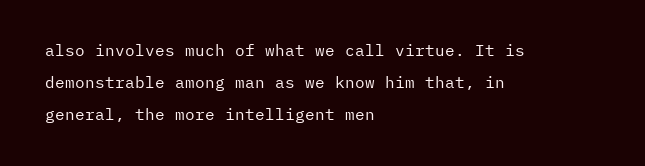also involves much of what we call virtue. It is demonstrable among man as we know him that, in general, the more intelligent men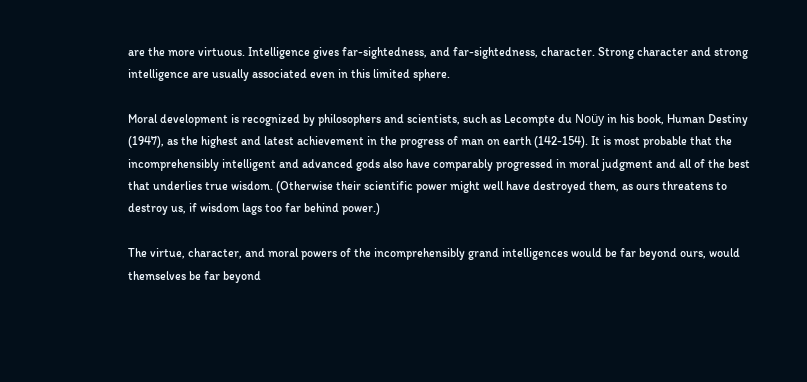are the more virtuous. Intelligence gives far-sightedness, and far-sightedness, character. Strong character and strong intelligence are usually associated even in this limited sphere.

Moral development is recognized by philosophers and scientists, such as Lecompte du Noüy in his book, Human Destiny (1947), as the highest and latest achievement in the progress of man on earth (142-154). It is most probable that the incomprehensibly intelligent and advanced gods also have comparably progressed in moral judgment and all of the best that underlies true wisdom. (Otherwise their scientific power might well have destroyed them, as ours threatens to destroy us, if wisdom lags too far behind power.)

The virtue, character, and moral powers of the incomprehensibly grand intelligences would be far beyond ours, would themselves be far beyond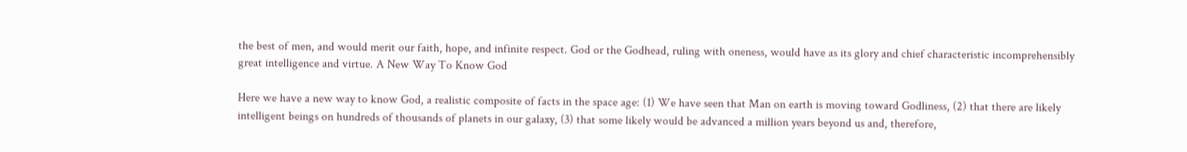the best of men, and would merit our faith, hope, and infinite respect. God or the Godhead, ruling with oneness, would have as its glory and chief characteristic incomprehensibly great intelligence and virtue. A New Way To Know God

Here we have a new way to know God, a realistic composite of facts in the space age: (1) We have seen that Man on earth is moving toward Godliness, (2) that there are likely intelligent beings on hundreds of thousands of planets in our galaxy, (3) that some likely would be advanced a million years beyond us and, therefore,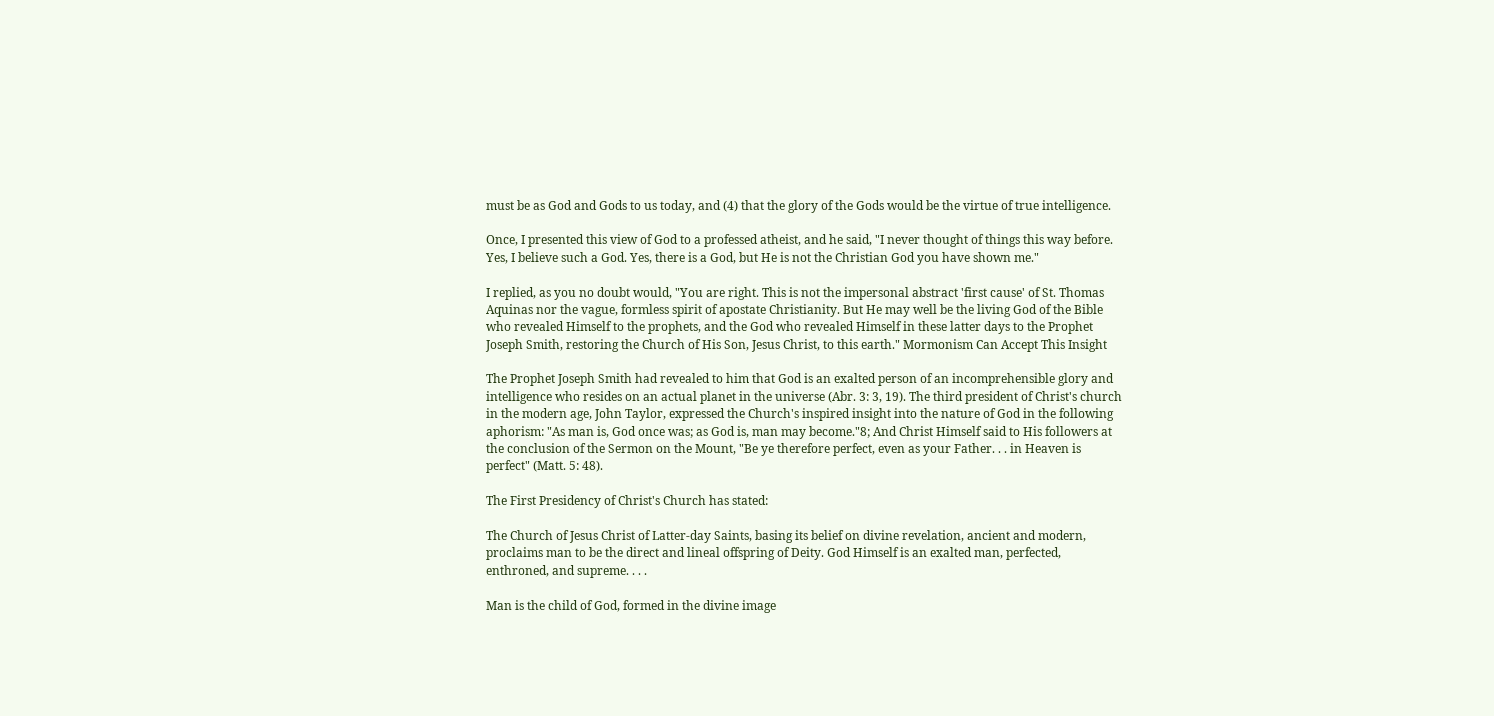must be as God and Gods to us today, and (4) that the glory of the Gods would be the virtue of true intelligence.

Once, I presented this view of God to a professed atheist, and he said, "I never thought of things this way before. Yes, I believe such a God. Yes, there is a God, but He is not the Christian God you have shown me."

I replied, as you no doubt would, "You are right. This is not the impersonal abstract 'first cause' of St. Thomas Aquinas nor the vague, formless spirit of apostate Christianity. But He may well be the living God of the Bible who revealed Himself to the prophets, and the God who revealed Himself in these latter days to the Prophet Joseph Smith, restoring the Church of His Son, Jesus Christ, to this earth." Mormonism Can Accept This Insight

The Prophet Joseph Smith had revealed to him that God is an exalted person of an incomprehensible glory and intelligence who resides on an actual planet in the universe (Abr. 3: 3, 19). The third president of Christ's church in the modern age, John Taylor, expressed the Church's inspired insight into the nature of God in the following aphorism: "As man is, God once was; as God is, man may become."8; And Christ Himself said to His followers at the conclusion of the Sermon on the Mount, "Be ye therefore perfect, even as your Father. . . in Heaven is perfect" (Matt. 5: 48).

The First Presidency of Christ's Church has stated:

The Church of Jesus Christ of Latter-day Saints, basing its belief on divine revelation, ancient and modern, proclaims man to be the direct and lineal offspring of Deity. God Himself is an exalted man, perfected, enthroned, and supreme. . . .

Man is the child of God, formed in the divine image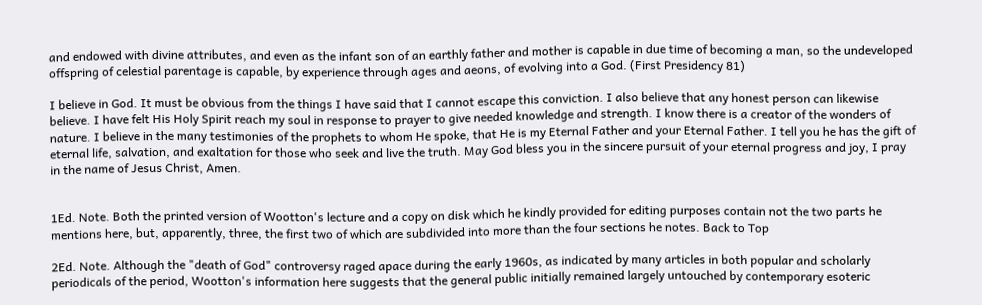and endowed with divine attributes, and even as the infant son of an earthly father and mother is capable in due time of becoming a man, so the undeveloped offspring of celestial parentage is capable, by experience through ages and aeons, of evolving into a God. (First Presidency 81)

I believe in God. It must be obvious from the things I have said that I cannot escape this conviction. I also believe that any honest person can likewise believe. I have felt His Holy Spirit reach my soul in response to prayer to give needed knowledge and strength. I know there is a creator of the wonders of nature. I believe in the many testimonies of the prophets to whom He spoke, that He is my Eternal Father and your Eternal Father. I tell you he has the gift of eternal life, salvation, and exaltation for those who seek and live the truth. May God bless you in the sincere pursuit of your eternal progress and joy, I pray in the name of Jesus Christ, Amen.


1Ed. Note. Both the printed version of Wootton's lecture and a copy on disk which he kindly provided for editing purposes contain not the two parts he mentions here, but, apparently, three, the first two of which are subdivided into more than the four sections he notes. Back to Top

2Ed. Note. Although the "death of God" controversy raged apace during the early 1960s, as indicated by many articles in both popular and scholarly periodicals of the period, Wootton's information here suggests that the general public initially remained largely untouched by contemporary esoteric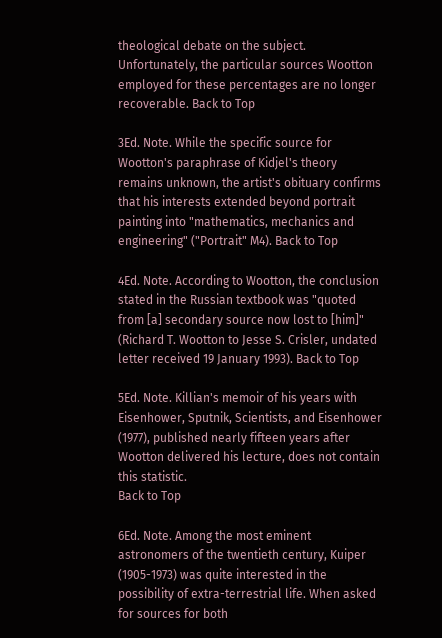theological debate on the subject. Unfortunately, the particular sources Wootton employed for these percentages are no longer recoverable. Back to Top

3Ed. Note. While the specific source for Wootton's paraphrase of Kidjel's theory remains unknown, the artist's obituary confirms that his interests extended beyond portrait painting into "mathematics, mechanics and engineering" ("Portrait" M4). Back to Top

4Ed. Note. According to Wootton, the conclusion stated in the Russian textbook was "quoted from [a] secondary source now lost to [him]" (Richard T. Wootton to Jesse S. Crisler, undated letter received 19 January 1993). Back to Top

5Ed. Note. Killian's memoir of his years with Eisenhower, Sputnik, Scientists, and Eisenhower (1977), published nearly fifteen years after Wootton delivered his lecture, does not contain this statistic.
Back to Top

6Ed. Note. Among the most eminent astronomers of the twentieth century, Kuiper (1905-1973) was quite interested in the possibility of extra-terrestrial life. When asked for sources for both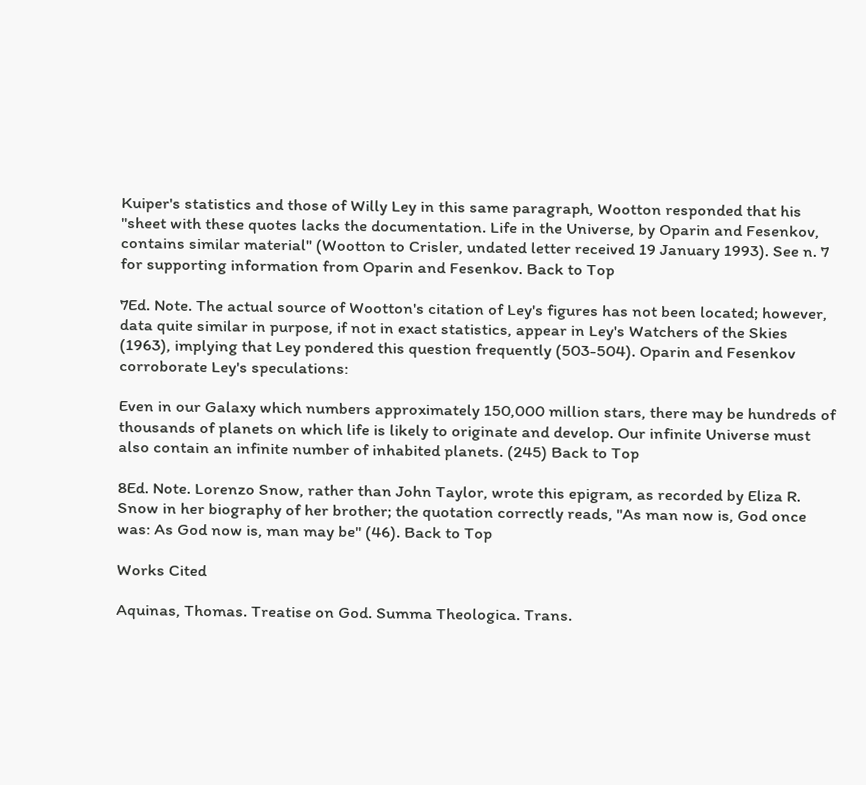Kuiper's statistics and those of Willy Ley in this same paragraph, Wootton responded that his "sheet with these quotes lacks the documentation. Life in the Universe, by Oparin and Fesenkov, contains similar material" (Wootton to Crisler, undated letter received 19 January 1993). See n. 7 for supporting information from Oparin and Fesenkov. Back to Top

7Ed. Note. The actual source of Wootton's citation of Ley's figures has not been located; however, data quite similar in purpose, if not in exact statistics, appear in Ley's Watchers of the Skies (1963), implying that Ley pondered this question frequently (503-504). Oparin and Fesenkov corroborate Ley's speculations:

Even in our Galaxy which numbers approximately 150,000 million stars, there may be hundreds of thousands of planets on which life is likely to originate and develop. Our infinite Universe must also contain an infinite number of inhabited planets. (245) Back to Top

8Ed. Note. Lorenzo Snow, rather than John Taylor, wrote this epigram, as recorded by Eliza R. Snow in her biography of her brother; the quotation correctly reads, "As man now is, God once was: As God now is, man may be" (46). Back to Top

Works Cited

Aquinas, Thomas. Treatise on God. Summa Theologica. Trans.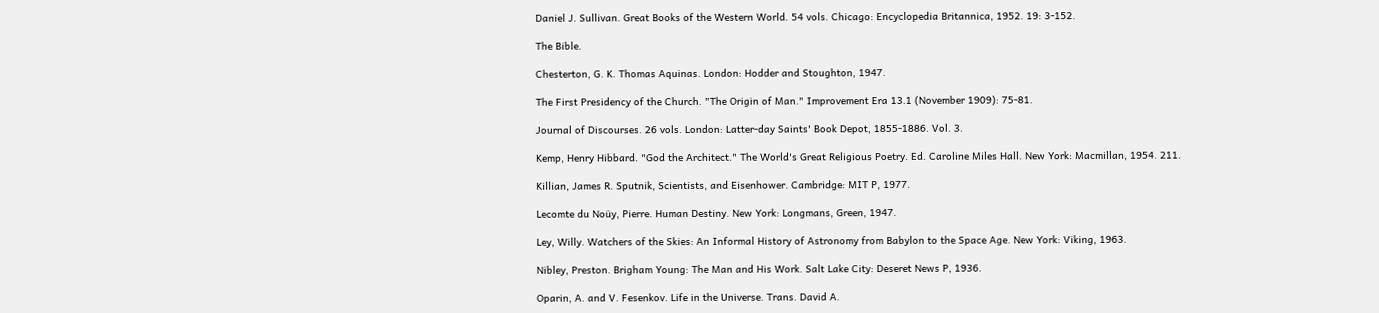Daniel J. Sullivan. Great Books of the Western World. 54 vols. Chicago: Encyclopedia Britannica, 1952. 19: 3-152.

The Bible.

Chesterton, G. K. Thomas Aquinas. London: Hodder and Stoughton, 1947.

The First Presidency of the Church. "The Origin of Man." Improvement Era 13.1 (November 1909): 75-81.

Journal of Discourses. 26 vols. London: Latter-day Saints' Book Depot, 1855-1886. Vol. 3.

Kemp, Henry Hibbard. "God the Architect." The World's Great Religious Poetry. Ed. Caroline Miles Hall. New York: Macmillan, 1954. 211.

Killian, James R. Sputnik, Scientists, and Eisenhower. Cambridge: MIT P, 1977.

Lecomte du Noüy, Pierre. Human Destiny. New York: Longmans, Green, 1947.

Ley, Willy. Watchers of the Skies: An Informal History of Astronomy from Babylon to the Space Age. New York: Viking, 1963.

Nibley, Preston. Brigham Young: The Man and His Work. Salt Lake City: Deseret News P, 1936.

Oparin, A. and V. Fesenkov. Life in the Universe. Trans. David A.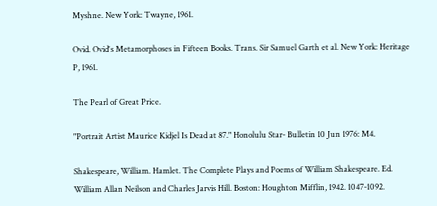Myshne. New York: Twayne, 1961.

Ovid. Ovid's Metamorphoses in Fifteen Books. Trans. Sir Samuel Garth et al. New York: Heritage P, 1961.

The Pearl of Great Price.

"Portrait Artist Maurice Kidjel Is Dead at 87." Honolulu Star- Bulletin 10 Jun 1976: M4.

Shakespeare, William. Hamlet. The Complete Plays and Poems of William Shakespeare. Ed. William Allan Neilson and Charles Jarvis Hill. Boston: Houghton Mifflin, 1942. 1047-1092.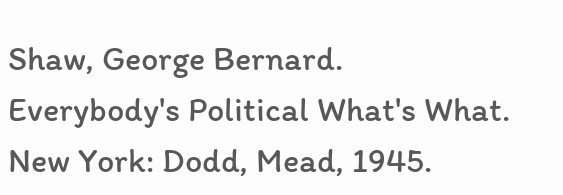Shaw, George Bernard. Everybody's Political What's What. New York: Dodd, Mead, 1945.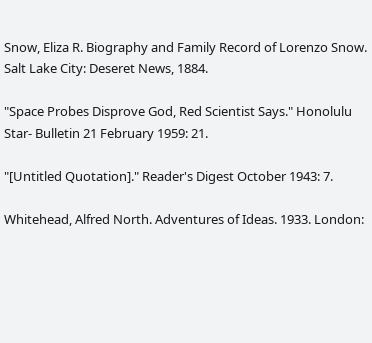Snow, Eliza R. Biography and Family Record of Lorenzo Snow. Salt Lake City: Deseret News, 1884.

"Space Probes Disprove God, Red Scientist Says." Honolulu Star- Bulletin 21 February 1959: 21.

"[Untitled Quotation]." Reader's Digest October 1943: 7.

Whitehead, Alfred North. Adventures of Ideas. 1933. London: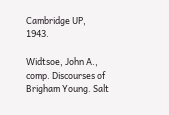Cambridge UP, 1943.

Widtsoe, John A., comp. Discourses of Brigham Young. Salt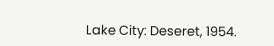Lake City: Deseret, 1954.